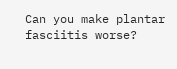Can you make plantar fasciitis worse?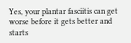Yes, your plantar fasciitis can get worse before it gets better and starts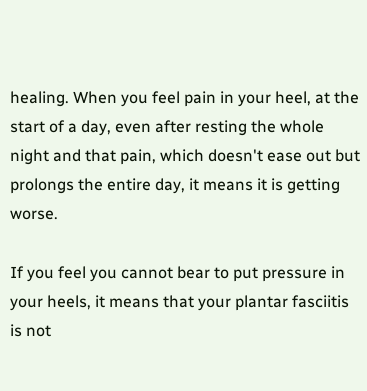healing. When you feel pain in your heel, at the start of a day, even after resting the whole night and that pain, which doesn't ease out but prolongs the entire day, it means it is getting worse.

If you feel you cannot bear to put pressure in your heels, it means that your plantar fasciitis is not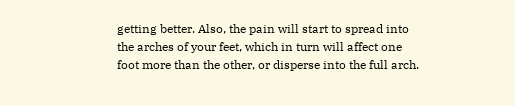getting better. Also, the pain will start to spread into the arches of your feet, which in turn will affect one foot more than the other, or disperse into the full arch.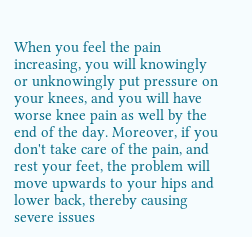When you feel the pain increasing, you will knowingly or unknowingly put pressure on your knees, and you will have worse knee pain as well by the end of the day. Moreover, if you don't take care of the pain, and rest your feet, the problem will move upwards to your hips and lower back, thereby causing severe issues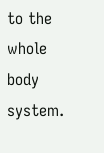to the whole body system.